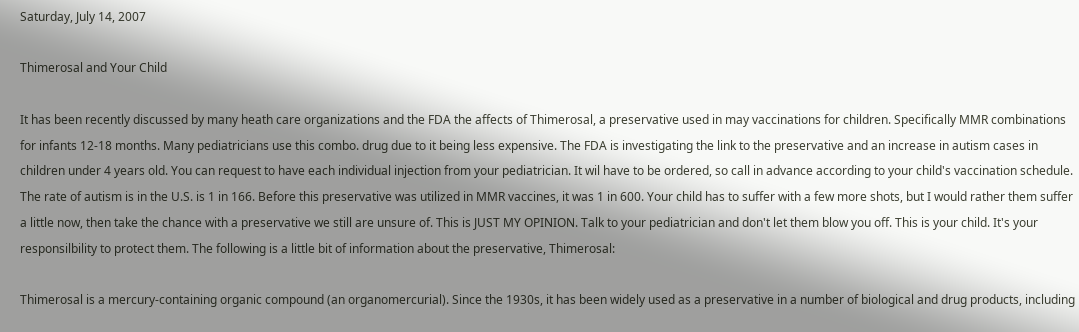Saturday, July 14, 2007

Thimerosal and Your Child

It has been recently discussed by many heath care organizations and the FDA the affects of Thimerosal, a preservative used in may vaccinations for children. Specifically MMR combinations for infants 12-18 months. Many pediatricians use this combo. drug due to it being less expensive. The FDA is investigating the link to the preservative and an increase in autism cases in children under 4 years old. You can request to have each individual injection from your pediatrician. It wil have to be ordered, so call in advance according to your child's vaccination schedule. The rate of autism is in the U.S. is 1 in 166. Before this preservative was utilized in MMR vaccines, it was 1 in 600. Your child has to suffer with a few more shots, but I would rather them suffer a little now, then take the chance with a preservative we still are unsure of. This is JUST MY OPINION. Talk to your pediatrician and don't let them blow you off. This is your child. It's your responsilbility to protect them. The following is a little bit of information about the preservative, Thimerosal:

Thimerosal is a mercury-containing organic compound (an organomercurial). Since the 1930s, it has been widely used as a preservative in a number of biological and drug products, including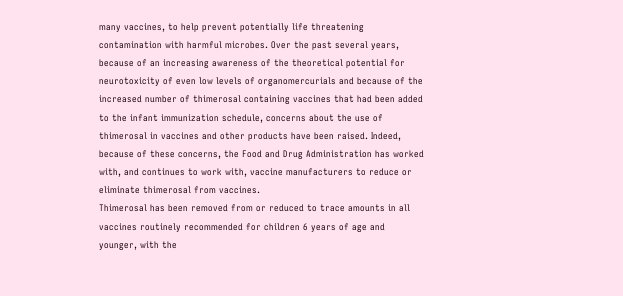many vaccines, to help prevent potentially life threatening contamination with harmful microbes. Over the past several years, because of an increasing awareness of the theoretical potential for neurotoxicity of even low levels of organomercurials and because of the increased number of thimerosal containing vaccines that had been added to the infant immunization schedule, concerns about the use of thimerosal in vaccines and other products have been raised. Indeed, because of these concerns, the Food and Drug Administration has worked with, and continues to work with, vaccine manufacturers to reduce or eliminate thimerosal from vaccines.
Thimerosal has been removed from or reduced to trace amounts in all vaccines routinely recommended for children 6 years of age and younger, with the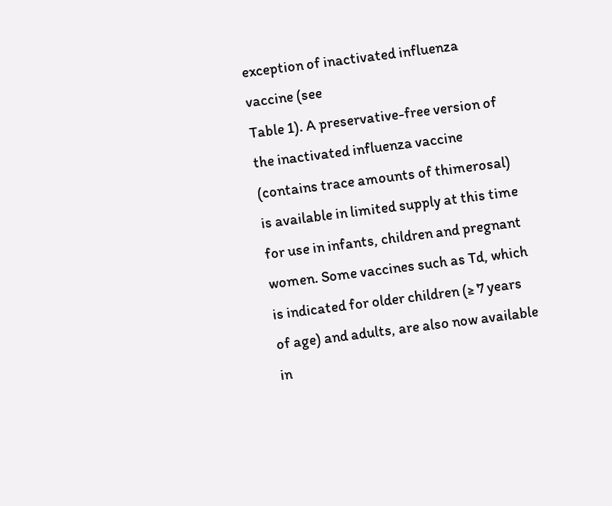exception of inactivated influenza vaccine (see
Table 1). A preservative-free version of the inactivated influenza vaccine (contains trace amounts of thimerosal) is available in limited supply at this time for use in infants, children and pregnant women. Some vaccines such as Td, which is indicated for older children (≥ 7 years of age) and adults, are also now available in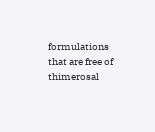formulations that are free of thimerosal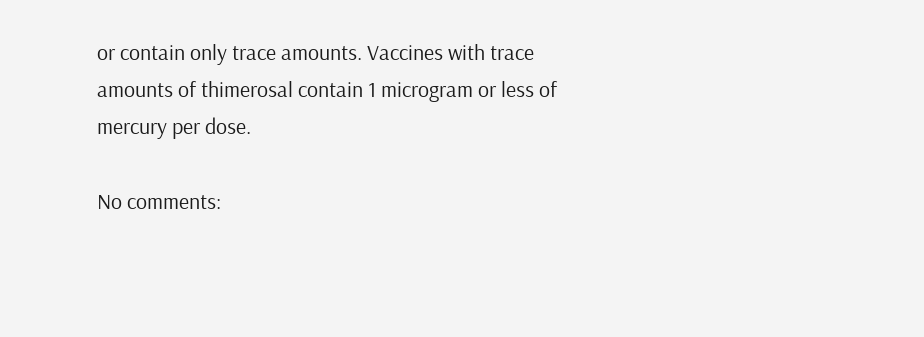or contain only trace amounts. Vaccines with trace amounts of thimerosal contain 1 microgram or less of mercury per dose.

No comments: